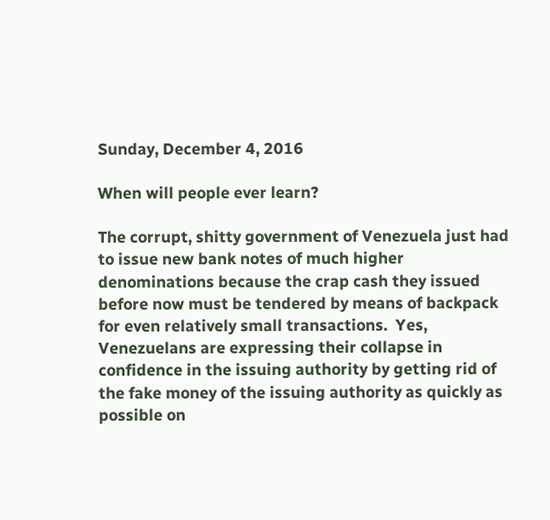Sunday, December 4, 2016

When will people ever learn?

The corrupt, shitty government of Venezuela just had to issue new bank notes of much higher denominations because the crap cash they issued before now must be tendered by means of backpack for even relatively small transactions.  Yes, Venezuelans are expressing their collapse in confidence in the issuing authority by getting rid of the fake money of the issuing authority as quickly as possible on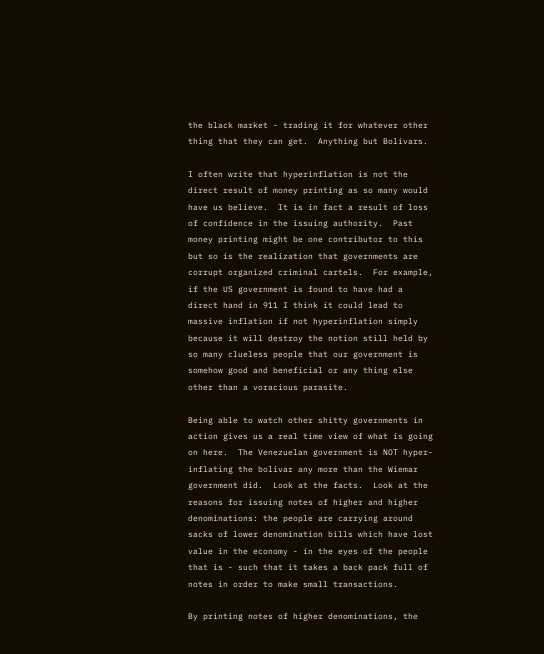the black market - trading it for whatever other thing that they can get.  Anything but Bolivars.

I often write that hyperinflation is not the direct result of money printing as so many would have us believe.  It is in fact a result of loss of confidence in the issuing authority.  Past money printing might be one contributor to this but so is the realization that governments are corrupt organized criminal cartels.  For example, if the US government is found to have had a direct hand in 911 I think it could lead to massive inflation if not hyperinflation simply because it will destroy the notion still held by so many clueless people that our government is somehow good and beneficial or any thing else other than a voracious parasite.

Being able to watch other shitty governments in action gives us a real time view of what is going on here.  The Venezuelan government is NOT hyper-inflating the bolivar any more than the Wiemar government did.  Look at the facts.  Look at the reasons for issuing notes of higher and higher denominations: the people are carrying around sacks of lower denomination bills which have lost value in the economy - in the eyes of the people that is - such that it takes a back pack full of notes in order to make small transactions.

By printing notes of higher denominations, the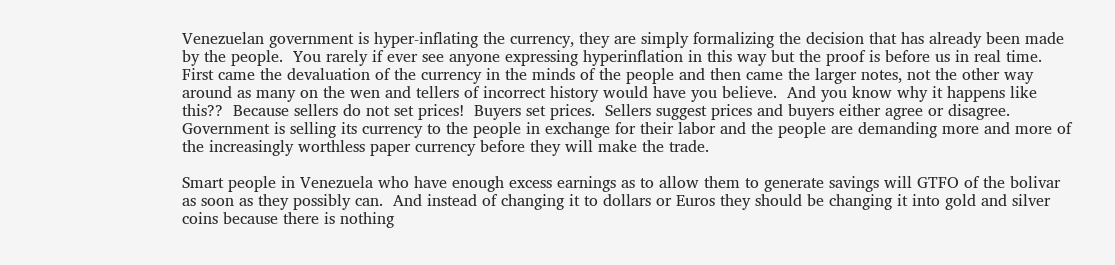Venezuelan government is hyper-inflating the currency, they are simply formalizing the decision that has already been made by the people.  You rarely if ever see anyone expressing hyperinflation in this way but the proof is before us in real time.  First came the devaluation of the currency in the minds of the people and then came the larger notes, not the other way around as many on the wen and tellers of incorrect history would have you believe.  And you know why it happens like this??  Because sellers do not set prices!  Buyers set prices.  Sellers suggest prices and buyers either agree or disagree.  Government is selling its currency to the people in exchange for their labor and the people are demanding more and more of the increasingly worthless paper currency before they will make the trade.

Smart people in Venezuela who have enough excess earnings as to allow them to generate savings will GTFO of the bolivar as soon as they possibly can.  And instead of changing it to dollars or Euros they should be changing it into gold and silver coins because there is nothing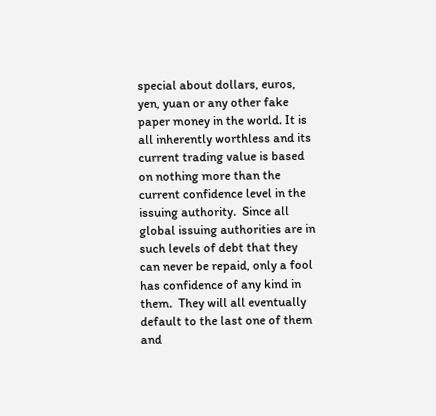special about dollars, euros, yen, yuan or any other fake paper money in the world. It is all inherently worthless and its current trading value is based on nothing more than the current confidence level in the issuing authority.  Since all global issuing authorities are in such levels of debt that they can never be repaid, only a fool has confidence of any kind in them.  They will all eventually default to the last one of them and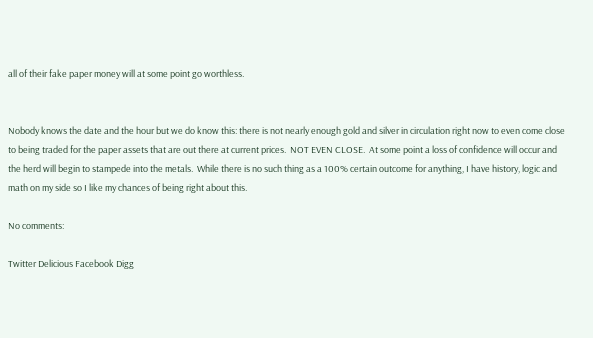all of their fake paper money will at some point go worthless.


Nobody knows the date and the hour but we do know this: there is not nearly enough gold and silver in circulation right now to even come close to being traded for the paper assets that are out there at current prices.  NOT EVEN CLOSE.  At some point a loss of confidence will occur and the herd will begin to stampede into the metals.  While there is no such thing as a 100% certain outcome for anything, I have history, logic and math on my side so I like my chances of being right about this.

No comments:

Twitter Delicious Facebook Digg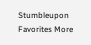Stumbleupon Favorites More